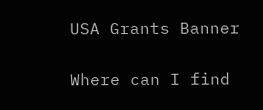USA Grants Banner

Where can I find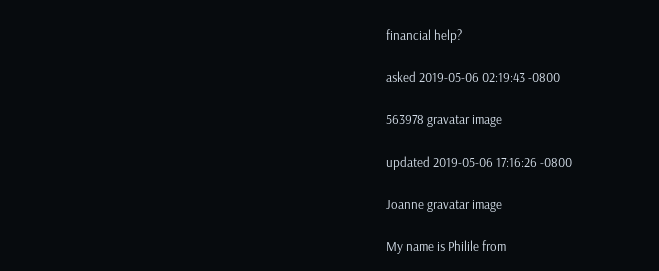financial help?

asked 2019-05-06 02:19:43 -0800

563978 gravatar image

updated 2019-05-06 17:16:26 -0800

Joanne gravatar image

My name is Philile from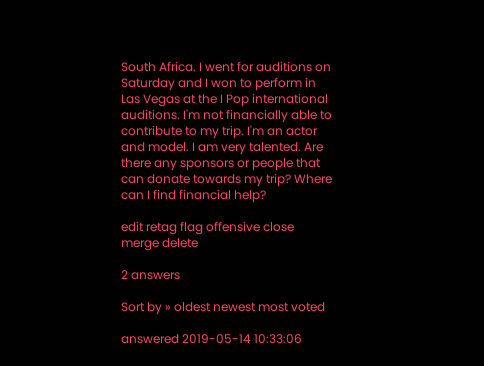South Africa. I went for auditions on Saturday and I won to perform in Las Vegas at the I Pop international auditions. I'm not financially able to contribute to my trip. I'm an actor and model. I am very talented. Are there any sponsors or people that can donate towards my trip? Where can I find financial help?

edit retag flag offensive close merge delete

2 answers

Sort by » oldest newest most voted

answered 2019-05-14 10:33:06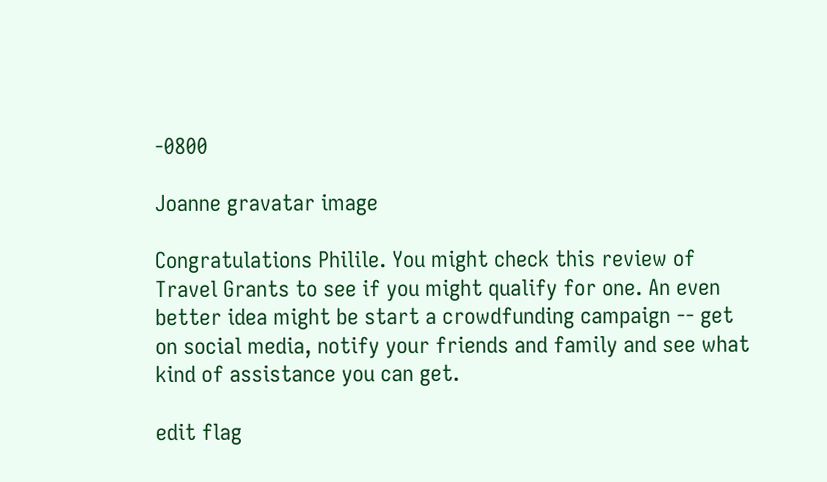-0800

Joanne gravatar image

Congratulations Philile. You might check this review of Travel Grants to see if you might qualify for one. An even better idea might be start a crowdfunding campaign -- get on social media, notify your friends and family and see what kind of assistance you can get.

edit flag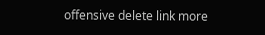offensive delete link more